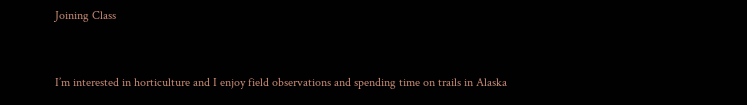Joining Class


I’m interested in horticulture and I enjoy field observations and spending time on trails in Alaska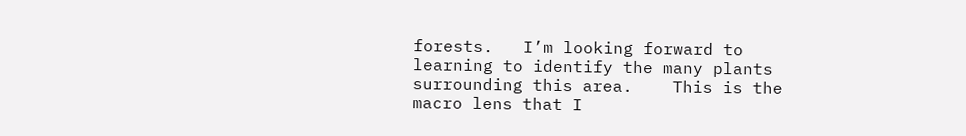forests.   I’m looking forward to learning to identify the many plants surrounding this area.    This is the macro lens that I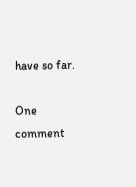have so far.

One comment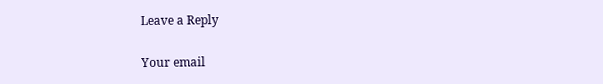Leave a Reply

Your email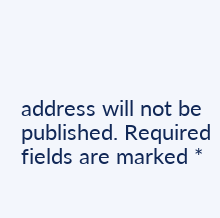address will not be published. Required fields are marked *